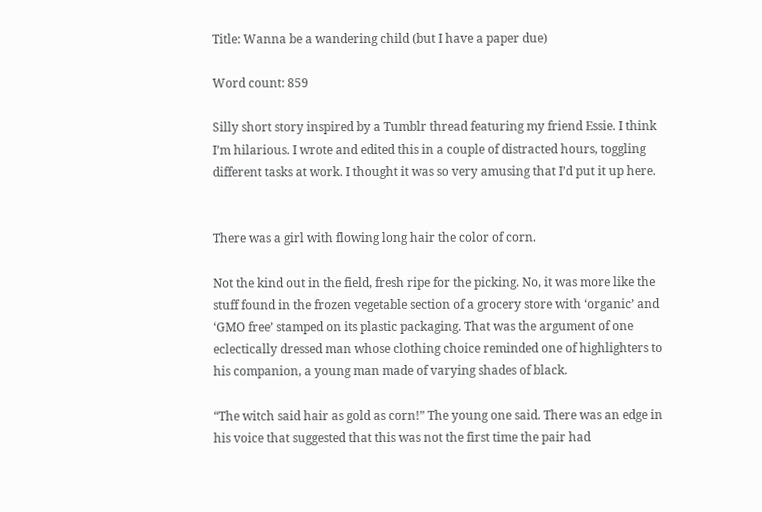Title: Wanna be a wandering child (but I have a paper due)

Word count: 859

Silly short story inspired by a Tumblr thread featuring my friend Essie. I think I’m hilarious. I wrote and edited this in a couple of distracted hours, toggling different tasks at work. I thought it was so very amusing that I’d put it up here.


There was a girl with flowing long hair the color of corn.

Not the kind out in the field, fresh ripe for the picking. No, it was more like the stuff found in the frozen vegetable section of a grocery store with ‘organic’ and ‘GMO free’ stamped on its plastic packaging. That was the argument of one eclectically dressed man whose clothing choice reminded one of highlighters to his companion, a young man made of varying shades of black.

“The witch said hair as gold as corn!” The young one said. There was an edge in his voice that suggested that this was not the first time the pair had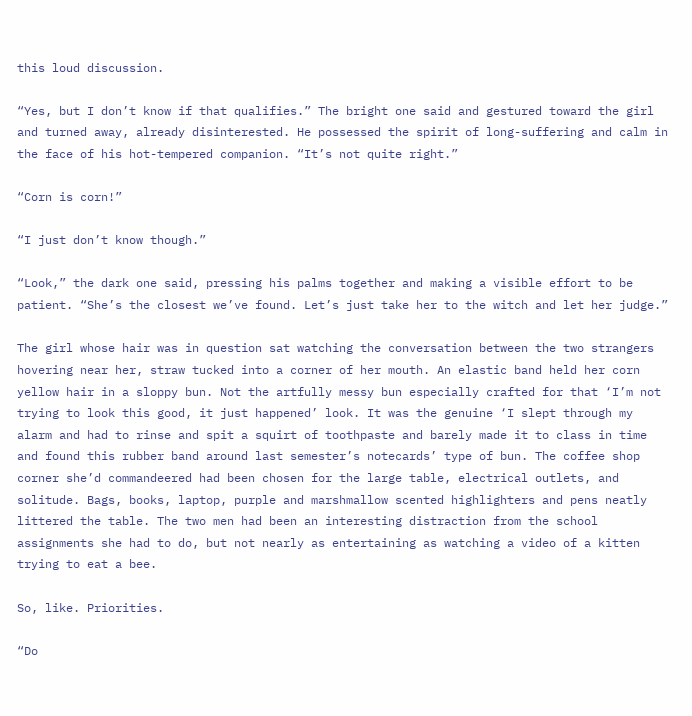this loud discussion.

“Yes, but I don’t know if that qualifies.” The bright one said and gestured toward the girl and turned away, already disinterested. He possessed the spirit of long-suffering and calm in the face of his hot-tempered companion. “It’s not quite right.”

“Corn is corn!”

“I just don’t know though.”

“Look,” the dark one said, pressing his palms together and making a visible effort to be patient. “She’s the closest we’ve found. Let’s just take her to the witch and let her judge.”

The girl whose hair was in question sat watching the conversation between the two strangers hovering near her, straw tucked into a corner of her mouth. An elastic band held her corn yellow hair in a sloppy bun. Not the artfully messy bun especially crafted for that ‘I’m not trying to look this good, it just happened’ look. It was the genuine ‘I slept through my alarm and had to rinse and spit a squirt of toothpaste and barely made it to class in time and found this rubber band around last semester’s notecards’ type of bun. The coffee shop corner she’d commandeered had been chosen for the large table, electrical outlets, and solitude. Bags, books, laptop, purple and marshmallow scented highlighters and pens neatly littered the table. The two men had been an interesting distraction from the school assignments she had to do, but not nearly as entertaining as watching a video of a kitten trying to eat a bee.

So, like. Priorities.

“Do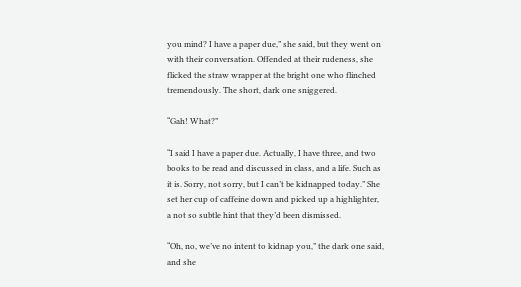you mind? I have a paper due,” she said, but they went on with their conversation. Offended at their rudeness, she flicked the straw wrapper at the bright one who flinched tremendously. The short, dark one sniggered.

“Gah! What?”

“I said I have a paper due. Actually, I have three, and two books to be read and discussed in class, and a life. Such as it is. Sorry, not sorry, but I can’t be kidnapped today.” She set her cup of caffeine down and picked up a highlighter, a not so subtle hint that they’d been dismissed.

“Oh, no, we’ve no intent to kidnap you,” the dark one said, and she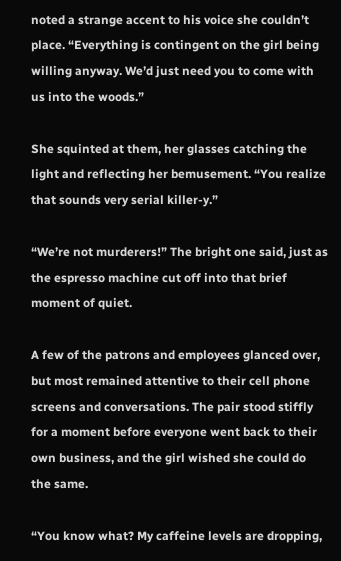noted a strange accent to his voice she couldn’t place. “Everything is contingent on the girl being willing anyway. We’d just need you to come with us into the woods.”

She squinted at them, her glasses catching the light and reflecting her bemusement. “You realize that sounds very serial killer-y.”

“We’re not murderers!” The bright one said, just as the espresso machine cut off into that brief moment of quiet.

A few of the patrons and employees glanced over, but most remained attentive to their cell phone screens and conversations. The pair stood stiffly for a moment before everyone went back to their own business, and the girl wished she could do the same.

“You know what? My caffeine levels are dropping,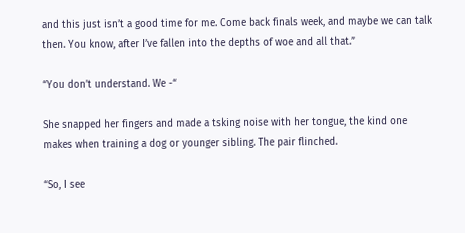and this just isn’t a good time for me. Come back finals week, and maybe we can talk then. You know, after I’ve fallen into the depths of woe and all that.”

“You don’t understand. We -“

She snapped her fingers and made a tsking noise with her tongue, the kind one makes when training a dog or younger sibling. The pair flinched.

“So, I see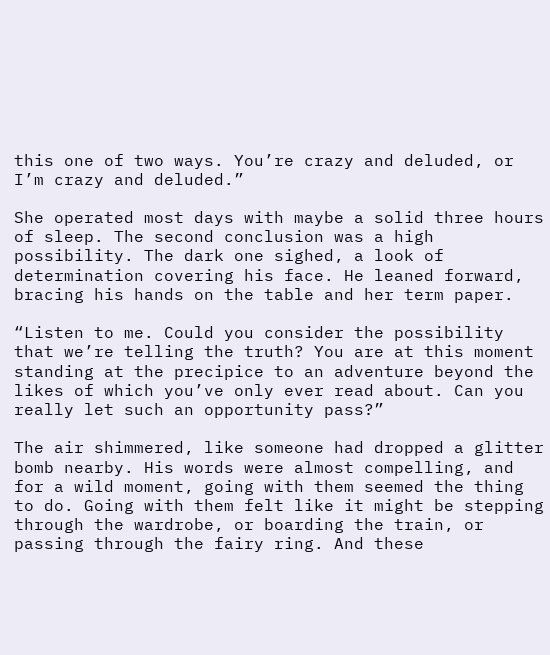this one of two ways. You’re crazy and deluded, or I’m crazy and deluded.”

She operated most days with maybe a solid three hours of sleep. The second conclusion was a high possibility. The dark one sighed, a look of determination covering his face. He leaned forward, bracing his hands on the table and her term paper.

“Listen to me. Could you consider the possibility that we’re telling the truth? You are at this moment standing at the precipice to an adventure beyond the likes of which you’ve only ever read about. Can you really let such an opportunity pass?”

The air shimmered, like someone had dropped a glitter bomb nearby. His words were almost compelling, and for a wild moment, going with them seemed the thing to do. Going with them felt like it might be stepping through the wardrobe, or boarding the train, or passing through the fairy ring. And these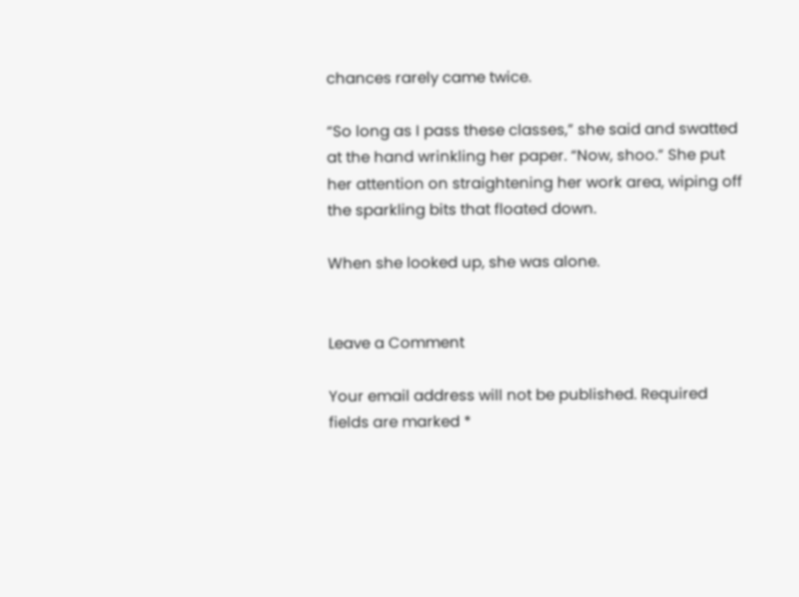chances rarely came twice.

“So long as I pass these classes,” she said and swatted at the hand wrinkling her paper. “Now, shoo.” She put her attention on straightening her work area, wiping off the sparkling bits that floated down.

When she looked up, she was alone.


Leave a Comment

Your email address will not be published. Required fields are marked *